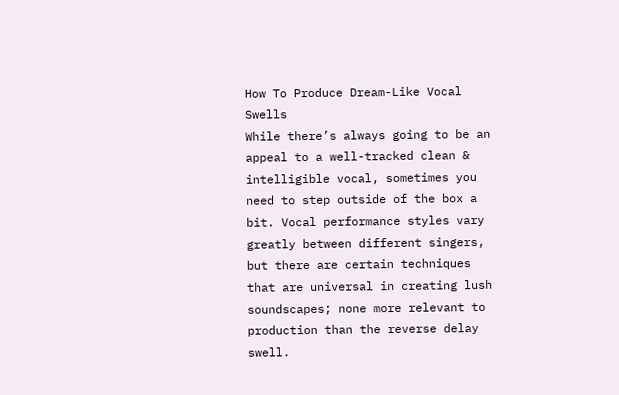How To Produce Dream-Like Vocal Swells
While there’s always going to be an appeal to a well-tracked clean & intelligible vocal, sometimes you need to step outside of the box a bit. Vocal performance styles vary greatly between different singers, but there are certain techniques that are universal in creating lush soundscapes; none more relevant to production than the reverse delay swell.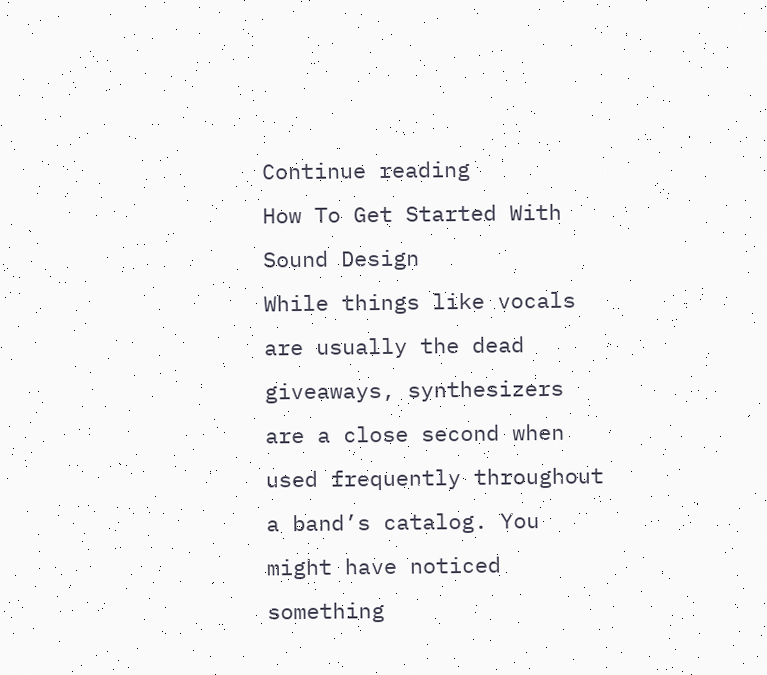Continue reading
How To Get Started With Sound Design
While things like vocals are usually the dead giveaways, synthesizers are a close second when used frequently throughout a band’s catalog. You might have noticed something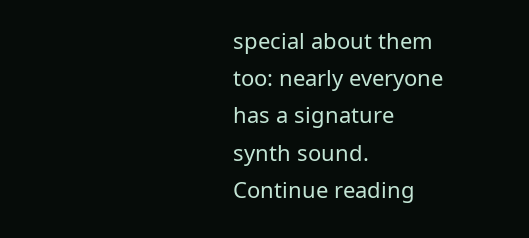special about them too: nearly everyone has a signature synth sound.
Continue reading